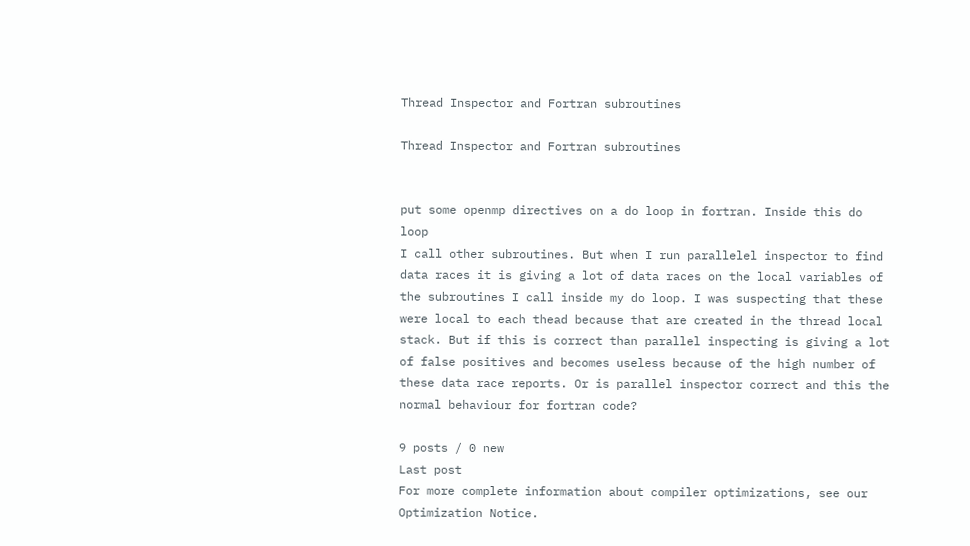Thread Inspector and Fortran subroutines

Thread Inspector and Fortran subroutines


put some openmp directives on a do loop in fortran. Inside this do loop
I call other subroutines. But when I run parallelel inspector to find
data races it is giving a lot of data races on the local variables of
the subroutines I call inside my do loop. I was suspecting that these
were local to each thead because that are created in the thread local
stack. But if this is correct than parallel inspecting is giving a lot
of false positives and becomes useless because of the high number of
these data race reports. Or is parallel inspector correct and this the
normal behaviour for fortran code?

9 posts / 0 new
Last post
For more complete information about compiler optimizations, see our Optimization Notice.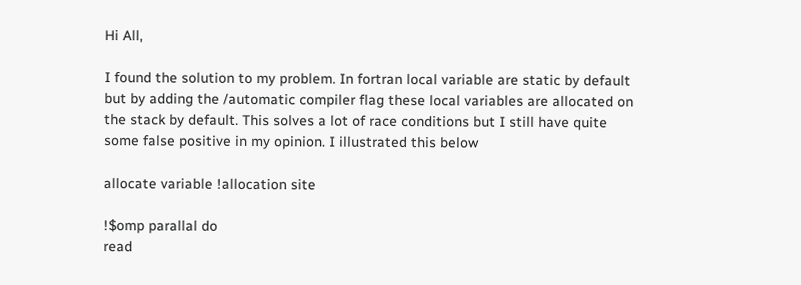Hi All,

I found the solution to my problem. In fortran local variable are static by default but by adding the /automatic compiler flag these local variables are allocated on the stack by default. This solves a lot of race conditions but I still have quite some false positive in my opinion. I illustrated this below

allocate variable !allocation site

!$omp parallal do
read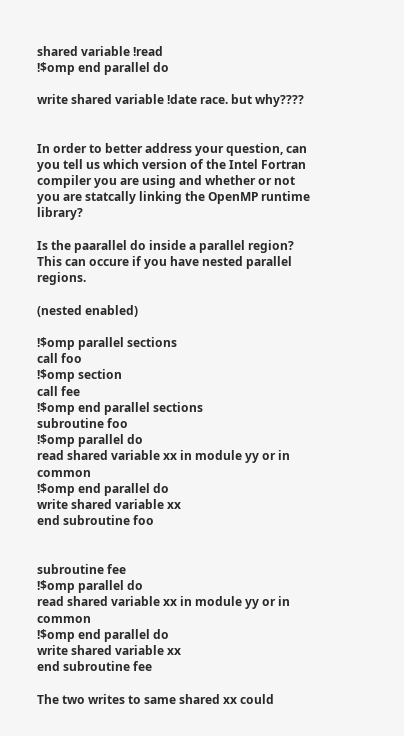shared variable !read
!$omp end parallel do

write shared variable !date race. but why????


In order to better address your question, can you tell us which version of the Intel Fortran compiler you are using and whether or not you are statcally linking the OpenMP runtime library?

Is the paarallel do inside a parallel region?
This can occure if you have nested parallel regions.

(nested enabled)

!$omp parallel sections
call foo
!$omp section
call fee
!$omp end parallel sections
subroutine foo
!$omp parallel do
read shared variable xx in module yy or in common
!$omp end parallel do
write shared variable xx
end subroutine foo


subroutine fee
!$omp parallel do
read shared variable xx in module yy or in common
!$omp end parallel do
write shared variable xx
end subroutine fee

The two writes to same shared xx could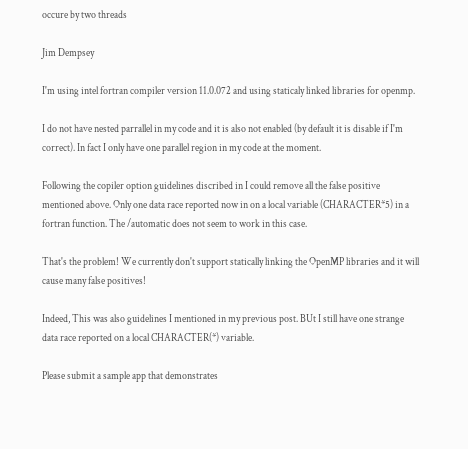occure by two threads

Jim Dempsey

I'm using intel fortran compiler version 11.0.072 and using staticaly linked libraries for openmp.

I do not have nested parrallel in my code and it is also not enabled (by default it is disable if I'm correct). In fact I only have one parallel region in my code at the moment.

Following the copiler option guidelines discribed in I could remove all the false positive mentioned above. Only one data race reported now in on a local variable (CHARACTER*5) in a fortran function. The /automatic does not seem to work in this case.

That's the problem! We currently don't support statically linking the OpenMP libraries and it will cause many false positives!

Indeed, This was also guidelines I mentioned in my previous post. BUt I still have one strange data race reported on a local CHARACTER(*) variable.

Please submit a sample app that demonstrates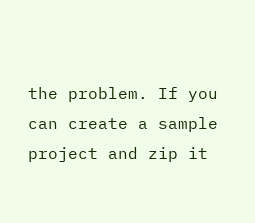the problem. If you can create a sample project and zip it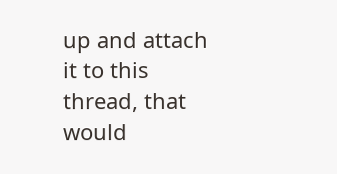up and attach it to this thread, that would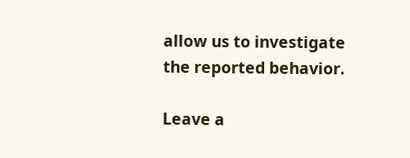allow us to investigate the reported behavior.

Leave a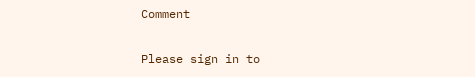Comment

Please sign in to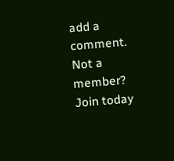add a comment. Not a member? Join today